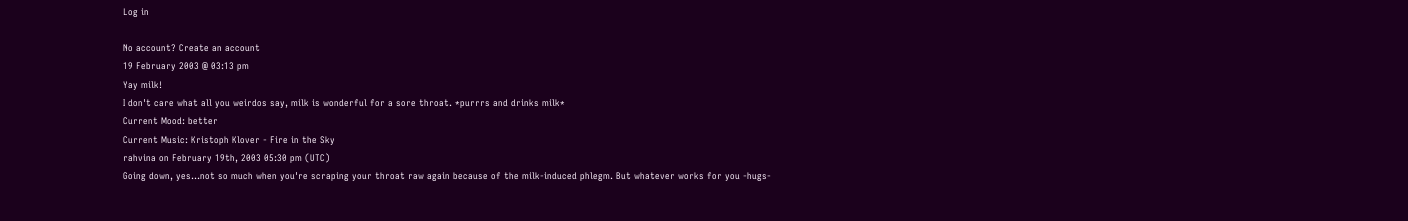Log in

No account? Create an account
19 February 2003 @ 03:13 pm
Yay milk!
I don't care what all you weirdos say, milk is wonderful for a sore throat. *purrrs and drinks milk*
Current Mood: better
Current Music: Kristoph Klover - Fire in the Sky
rahvina on February 19th, 2003 05:30 pm (UTC)
Going down, yes...not so much when you're scraping your throat raw again because of the milk-induced phlegm. But whatever works for you -hugs-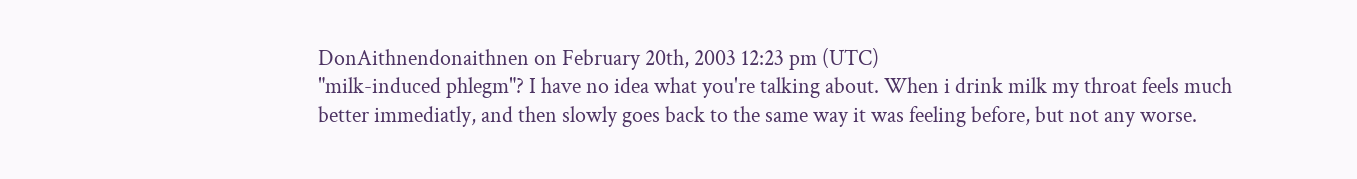DonAithnendonaithnen on February 20th, 2003 12:23 pm (UTC)
"milk-induced phlegm"? I have no idea what you're talking about. When i drink milk my throat feels much better immediatly, and then slowly goes back to the same way it was feeling before, but not any worse.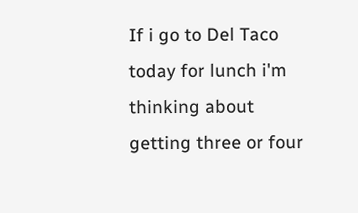If i go to Del Taco today for lunch i'm thinking about getting three or four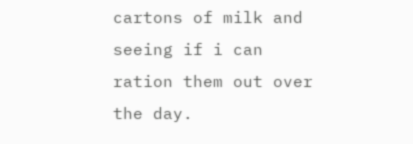cartons of milk and seeing if i can ration them out over the day.